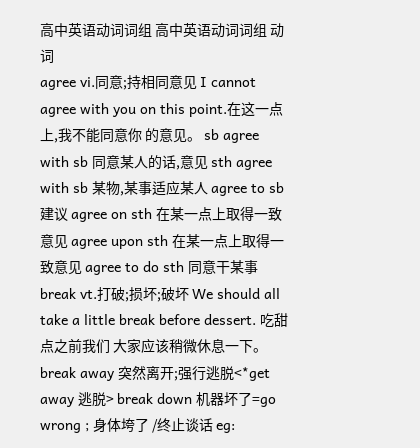高中英语动词词组 高中英语动词词组 动词
agree vi.同意;持相同意见 I cannot agree with you on this point.在这一点上,我不能同意你 的意见。 sb agree with sb 同意某人的话,意见 sth agree with sb 某物,某事适应某人 agree to sb 建议 agree on sth 在某一点上取得一致意见 agree upon sth 在某一点上取得一致意见 agree to do sth 同意干某事 break vt.打破;损坏;破坏 We should all take a little break before dessert. 吃甜点之前我们 大家应该稍微休息一下。 break away 突然离开;强行逃脱<*get away 逃脱> break down 机器坏了=go wrong ; 身体垮了 /终止谈话 eg: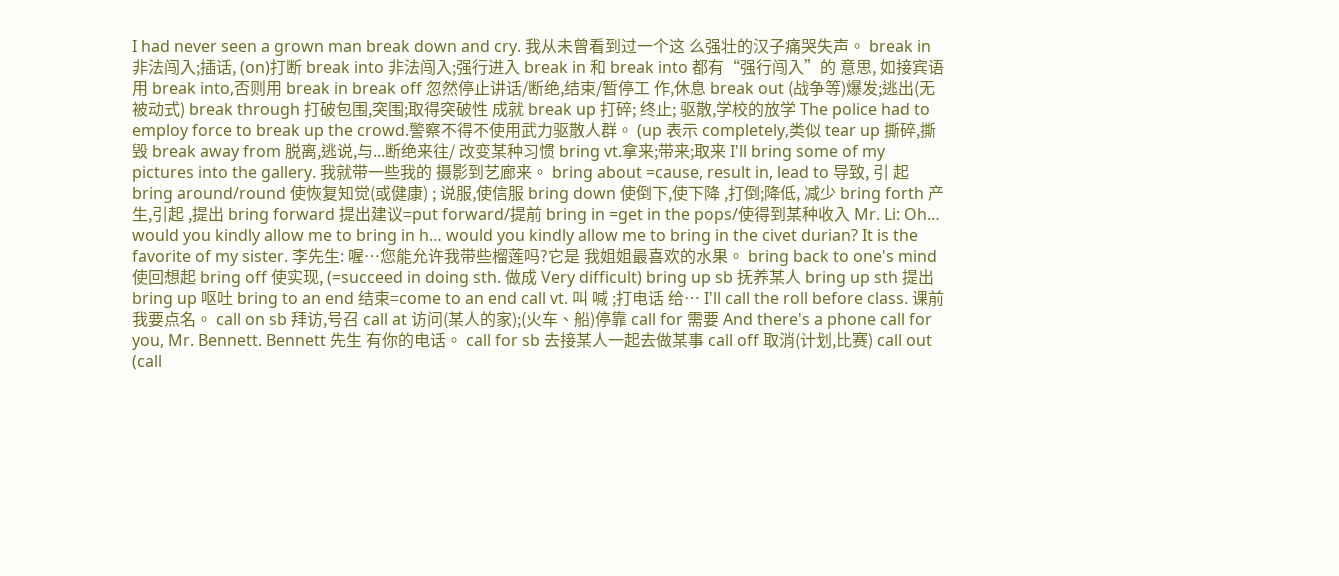I had never seen a grown man break down and cry. 我从未曾看到过一个这 么强壮的汉子痛哭失声。 break in 非法闯入;插话, (on)打断 break into 非法闯入;强行进入 break in 和 break into 都有“强行闯入”的 意思, 如接宾语用 break into,否则用 break in break off 忽然停止讲话/断绝,结束/暂停工 作,休息 break out (战争等)爆发;逃出(无被动式) break through 打破包围,突围;取得突破性 成就 break up 打碎; 终止; 驱散,学校的放学 The police had to employ force to break up the crowd.警察不得不使用武力驱散人群。 (up 表示 completely,类似 tear up 撕碎,撕毁 break away from 脱离,逃说,与...断绝来往/ 改变某种习惯 bring vt.拿来;带来;取来 I'll bring some of my pictures into the gallery. 我就带一些我的 摄影到艺廊来。 bring about =cause, result in, lead to 导致, 引 起 bring around/round 使恢复知觉(或健康) ; 说服,使信服 bring down 使倒下,使下降 ,打倒;降低, 减少 bring forth 产生,引起 ,提出 bring forward 提出建议=put forward/提前 bring in =get in the pops/使得到某种收入 Mr. Li: Oh… would you kindly allow me to bring in h… would you kindly allow me to bring in the civet durian? It is the favorite of my sister. 李先生: 喔…您能允许我带些榴莲吗?它是 我姐姐最喜欢的水果。 bring back to one's mind 使回想起 bring off 使实现, (=succeed in doing sth. 做成 Very difficult) bring up sb 抚养某人 bring up sth 提出 bring up 呕吐 bring to an end 结束=come to an end call vt. 叫 喊 ;打电话 给… I'll call the roll before class. 课前我要点名。 call on sb 拜访,号召 call at 访问(某人的家);(火车、船)停靠 call for 需要 And there's a phone call for you, Mr. Bennett. Bennett 先生 有你的电话。 call for sb 去接某人一起去做某事 call off 取消(计划,比赛) call out (call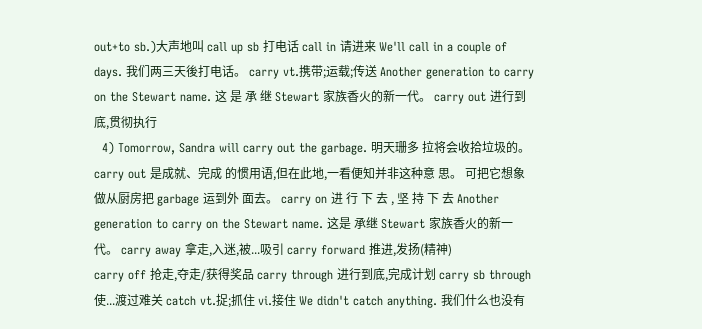out+to sb.)大声地叫 call up sb 打电话 call in 请进来 We'll call in a couple of days. 我们两三天後打电话。 carry vt.携带;运载;传送 Another generation to carry on the Stewart name. 这 是 承 继 Stewart 家族香火的新一代。 carry out 进行到底,贯彻执行
  4) Tomorrow, Sandra will carry out the garbage. 明天珊多 拉将会收拾垃圾的。carry out 是成就、完成 的惯用语,但在此地,一看便知并非这种意 思。 可把它想象做从厨房把 garbage 运到外 面去。 carry on 进 行 下 去 , 坚 持 下 去 Another generation to carry on the Stewart name. 这是 承继 Stewart 家族香火的新一代。 carry away 拿走,入迷,被...吸引 carry forward 推进,发扬(精神)
carry off 抢走,夺走/获得奖品 carry through 进行到底,完成计划 carry sb through 使...渡过难关 catch vt.捉;抓住 vi.接住 We didn't catch anything. 我们什么也没有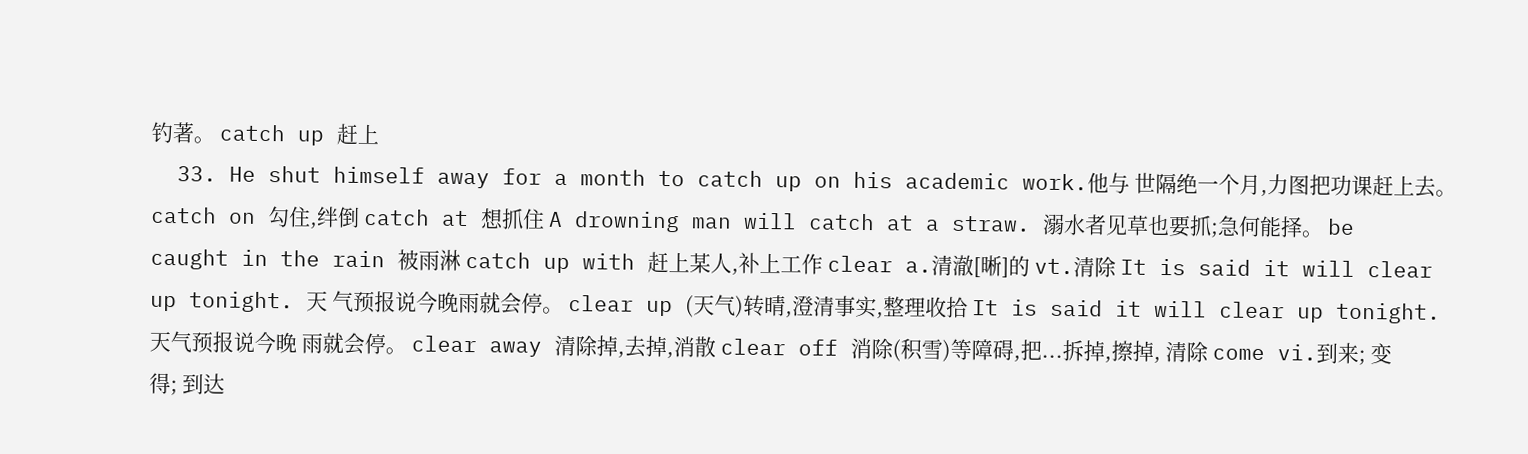钓著。 catch up 赶上
  33. He shut himself away for a month to catch up on his academic work.他与 世隔绝一个月,力图把功课赶上去。 catch on 勾住,绊倒 catch at 想抓住 A drowning man will catch at a straw. 溺水者见草也要抓;急何能择。 be caught in the rain 被雨淋 catch up with 赶上某人,补上工作 clear a.清澈[晰]的 vt.清除 It is said it will clear up tonight. 天 气预报说今晚雨就会停。 clear up (天气)转晴,澄清事实,整理收拾 It is said it will clear up tonight. 天气预报说今晚 雨就会停。 clear away 清除掉,去掉,消散 clear off 消除(积雪)等障碍,把...拆掉,擦掉, 清除 come vi.到来; 变得; 到达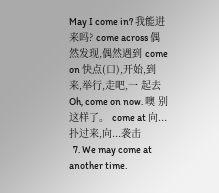May I come in? 我能进来吗? come across 偶然发现,偶然遇到 come on 快点(口),开始,到来,举行,走吧,一 起去 Oh, come on now. 噢 别这样了。 come at 向...扑过来,向...袭击
  7. We may come at another time.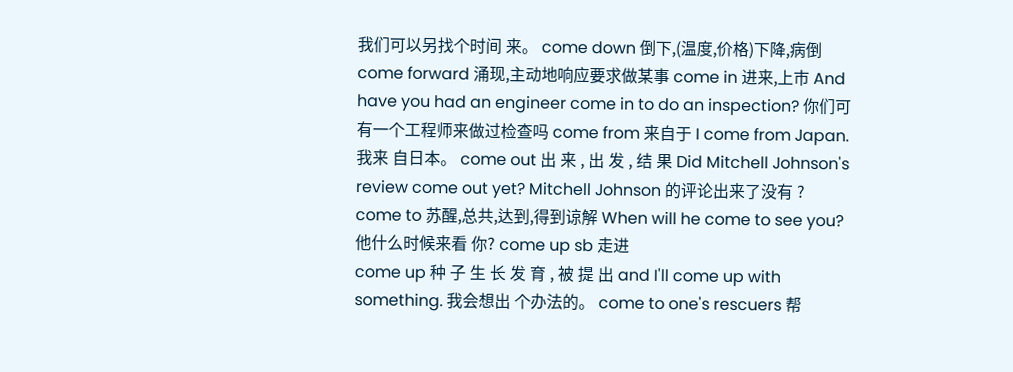我们可以另找个时间 来。 come down 倒下,(温度,价格)下降,病倒 come forward 涌现,主动地响应要求做某事 come in 进来,上市 And have you had an engineer come in to do an inspection? 你们可 有一个工程师来做过检查吗 come from 来自于 I come from Japan. 我来 自日本。 come out 出 来 , 出 发 , 结 果 Did Mitchell Johnson's review come out yet? Mitchell Johnson 的评论出来了没有 ? come to 苏醒,总共,达到,得到谅解 When will he come to see you? 他什么时候来看 你? come up sb 走进
come up 种 子 生 长 发 育 , 被 提 出 and I'll come up with something. 我会想出 个办法的。 come to one's rescuers 帮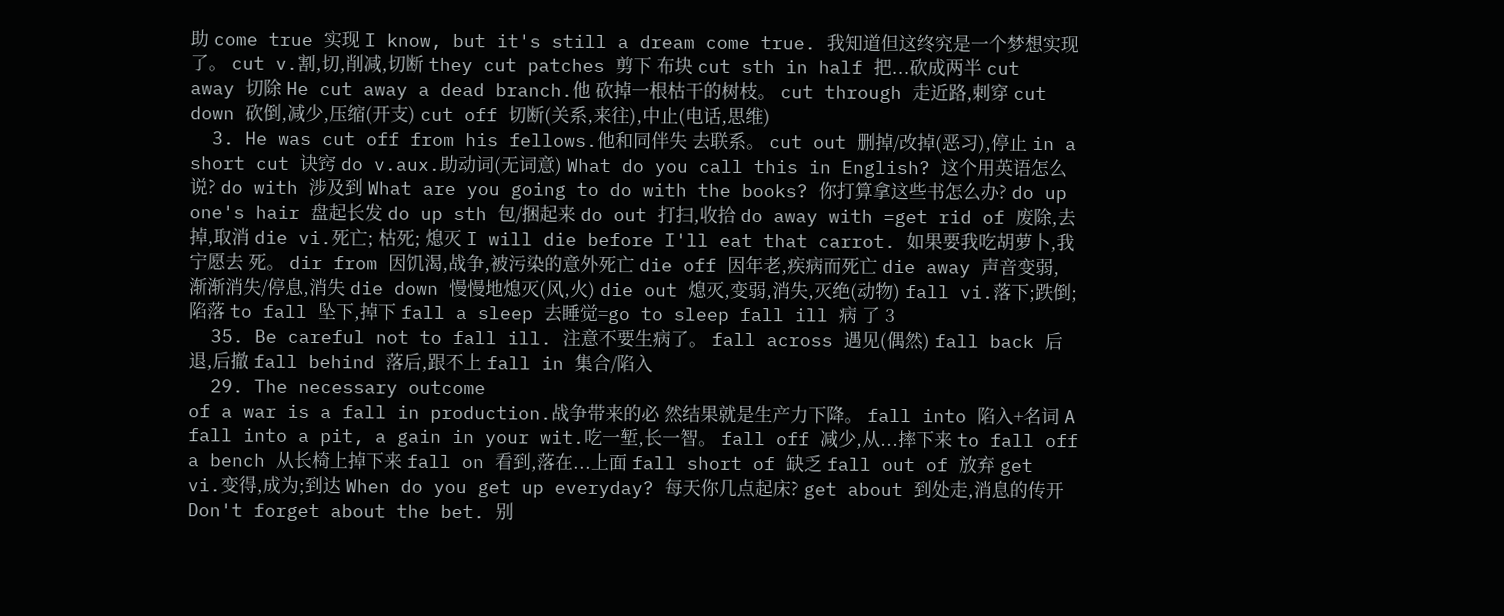助 come true 实现 I know, but it's still a dream come true. 我知道但这终究是一个梦想实现 了。 cut v.割,切,削减,切断 they cut patches 剪下 布块 cut sth in half 把...砍成两半 cut away 切除 He cut away a dead branch.他 砍掉一根枯干的树枝。 cut through 走近路,剌穿 cut down 砍倒,减少,压缩(开支) cut off 切断(关系,来往),中止(电话,思维)
  3. He was cut off from his fellows.他和同伴失 去联系。 cut out 删掉/改掉(恶习),停止 in a short cut 诀窍 do v.aux.助动词(无词意) What do you call this in English? 这个用英语怎么说? do with 涉及到 What are you going to do with the books? 你打算拿这些书怎么办? do up one's hair 盘起长发 do up sth 包/捆起来 do out 打扫,收拾 do away with =get rid of 废除,去掉,取消 die vi.死亡; 枯死; 熄灭 I will die before I'll eat that carrot. 如果要我吃胡萝卜,我宁愿去 死。 dir from 因饥渴,战争,被污染的意外死亡 die off 因年老,疾病而死亡 die away 声音变弱,渐渐消失/停息,消失 die down 慢慢地熄灭(风,火) die out 熄灭,变弱,消失,灭绝(动物) fall vi.落下;跌倒;陷落 to fall 坠下,掉下 fall a sleep 去睡觉=go to sleep fall ill 病 了 3
  35. Be careful not to fall ill. 注意不要生病了。 fall across 遇见(偶然) fall back 后退,后撤 fall behind 落后,跟不上 fall in 集合/陷入
  29. The necessary outcome
of a war is a fall in production.战争带来的必 然结果就是生产力下降。 fall into 陷入+名词 A fall into a pit, a gain in your wit.吃一堑,长一智。 fall off 减少,从...摔下来 to fall off a bench 从长椅上掉下来 fall on 看到,落在...上面 fall short of 缺乏 fall out of 放弃 get vi.变得,成为;到达 When do you get up everyday? 每天你几点起床? get about 到处走,消息的传开 Don't forget about the bet. 别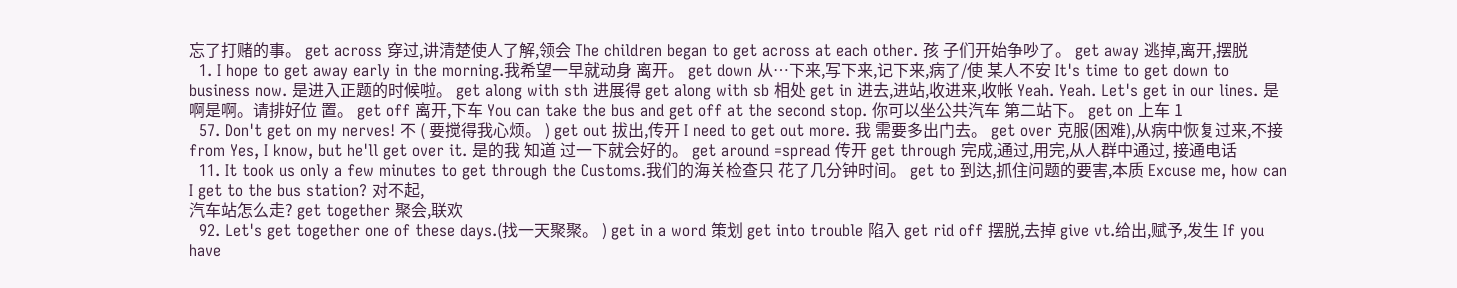忘了打赌的事。 get across 穿过,讲清楚使人了解,领会 The children began to get across at each other. 孩 子们开始争吵了。 get away 逃掉,离开,摆脱
  1. I hope to get away early in the morning.我希望一早就动身 离开。 get down 从…下来,写下来,记下来,病了/使 某人不安 It's time to get down to business now. 是进入正题的时候啦。 get along with sth 进展得 get along with sb 相处 get in 进去,进站,收进来,收帐 Yeah. Yeah. Let's get in our lines. 是啊是啊。请排好位 置。 get off 离开,下车 You can take the bus and get off at the second stop. 你可以坐公共汽车 第二站下。 get on 上车 1
  57. Don't get on my nerves! 不 ( 要搅得我心烦。 ) get out 拔出,传开 I need to get out more. 我 需要多出门去。 get over 克服(困难),从病中恢复过来,不接 from Yes, I know, but he'll get over it. 是的我 知道 过一下就会好的。 get around =spread 传开 get through 完成,通过,用完,从人群中通过, 接通电话
  11. It took us only a few minutes to get through the Customs.我们的海关检查只 花了几分钟时间。 get to 到达,抓住问题的要害,本质 Excuse me, how can I get to the bus station? 对不起,
汽车站怎么走? get together 聚会,联欢
  92. Let's get together one of these days.(找一天聚聚。 ) get in a word 策划 get into trouble 陷入 get rid off 摆脱,去掉 give vt.给出,赋予,发生 If you have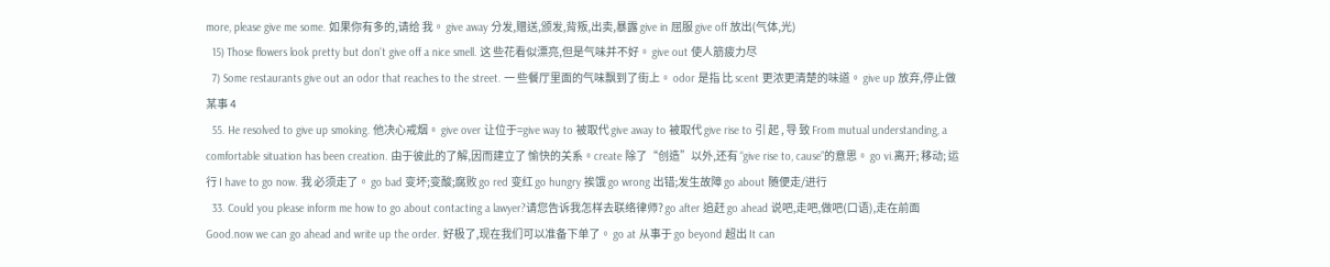more, please give me some. 如果你有多的,请给 我。 give away 分发,赠送,颁发,背叛,出卖,暴露 give in 屈服 give off 放出(气体,光)
  15) Those flowers look pretty but don't give off a nice smell. 这 些花看似漂亮,但是气味并不好。 give out 使人筋疲力尽
  7) Some restaurants give out an odor that reaches to the street. 一 些餐厅里面的气味飘到了街上。 odor 是指 比 scent 更浓更清楚的味道。 give up 放弃,停止做某事 4
  55. He resolved to give up smoking. 他决心戒烟。 give over 让位于=give way to 被取代 give away to 被取代 give rise to 引 起 , 导 致 From mutual understanding, a comfortable situation has been creation. 由于彼此的了解,因而建立了 愉快的关系。create 除了“创造”以外,还有 “give rise to, cause”的意思。 go vi.离开; 移动; 运行 I have to go now. 我 必须走了。 go bad 变坏;变酸;腐败 go red 变红 go hungry 挨饿 go wrong 出错;发生故障 go about 随便走/进行
  33. Could you please inform me how to go about contacting a lawyer?请您告诉我怎样去联络律师? go after 追赶 go ahead 说吧,走吧,做吧(口语),走在前面 Good.now we can go ahead and write up the order. 好极了,现在我们可以准备下单了。 go at 从事于 go beyond 超出 It can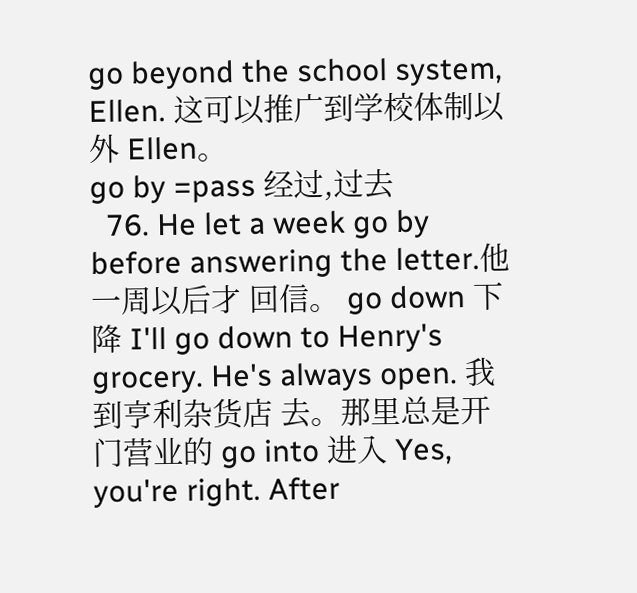go beyond the school system, Ellen. 这可以推广到学校体制以外 Ellen。
go by =pass 经过,过去
  76. He let a week go by before answering the letter.他一周以后才 回信。 go down 下 降 I'll go down to Henry's grocery. He's always open. 我到亨利杂货店 去。那里总是开门营业的 go into 进入 Yes, you're right. After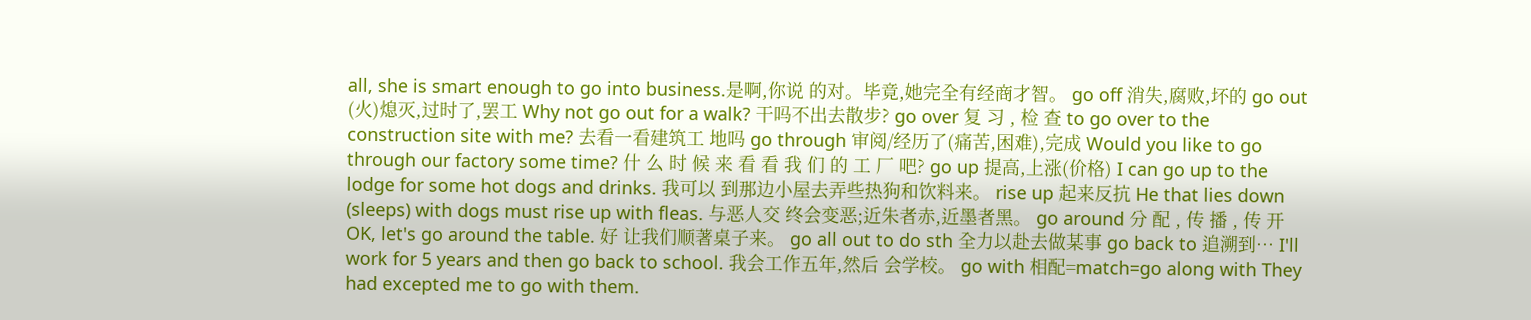all, she is smart enough to go into business.是啊,你说 的对。毕竟,她完全有经商才智。 go off 消失,腐败,坏的 go out (火)熄灭,过时了,罢工 Why not go out for a walk? 干吗不出去散步? go over 复 习 , 检 查 to go over to the construction site with me? 去看一看建筑工 地吗 go through 审阅/经历了(痛苦,困难),完成 Would you like to go through our factory some time? 什 么 时 候 来 看 看 我 们 的 工 厂 吧? go up 提高,上涨(价格) I can go up to the lodge for some hot dogs and drinks. 我可以 到那边小屋去弄些热狗和饮料来。 rise up 起来反抗 He that lies down (sleeps) with dogs must rise up with fleas. 与恶人交 终会变恶;近朱者赤,近墨者黑。 go around 分 配 , 传 播 , 传 开 OK, let's go around the table. 好 让我们顺著桌子来。 go all out to do sth 全力以赴去做某事 go back to 追溯到… I'll work for 5 years and then go back to school. 我会工作五年,然后 会学校。 go with 相配=match=go along with They had excepted me to go with them.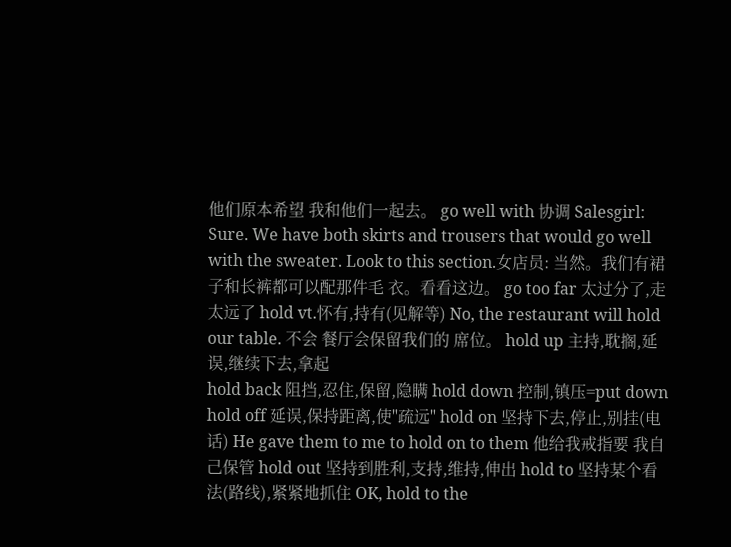他们原本希望 我和他们一起去。 go well with 协调 Salesgirl: Sure. We have both skirts and trousers that would go well with the sweater. Look to this section.女店员: 当然。我们有裙子和长裤都可以配那件毛 衣。看看这边。 go too far 太过分了,走太远了 hold vt.怀有,持有(见解等) No, the restaurant will hold our table. 不会 餐厅会保留我们的 席位。 hold up 主持,耽搁,延误,继续下去,拿起
hold back 阻挡,忍住,保留,隐瞒 hold down 控制,镇压=put down hold off 延误,保持距离,使"疏远" hold on 坚持下去,停止,别挂(电话) He gave them to me to hold on to them 他给我戒指要 我自己保管 hold out 坚持到胜利,支持,维持,伸出 hold to 坚持某个看法(路线),紧紧地抓住 OK, hold to the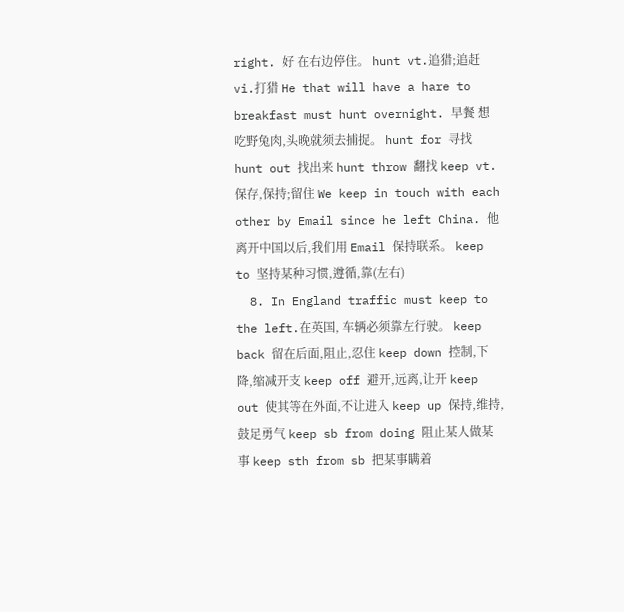right. 好 在右边停住。 hunt vt.追猎;追赶 vi.打猎 He that will have a hare to breakfast must hunt overnight. 早餐 想吃野兔肉,头晚就须去捕捉。 hunt for 寻找 hunt out 找出来 hunt throw 翻找 keep vt.保存,保持;留住 We keep in touch with each other by Email since he left China. 他离开中国以后,我们用 Email 保持联系。 keep to 坚持某种习惯,遵循,靠(左右)
  8. In England traffic must keep to the left.在英国, 车辆必须靠左行驶。 keep back 留在后面,阻止,忍住 keep down 控制,下降,缩减开支 keep off 避开,远离,让开 keep out 使其等在外面,不让进入 keep up 保持,维持,鼓足勇气 keep sb from doing 阻止某人做某事 keep sth from sb 把某事瞒着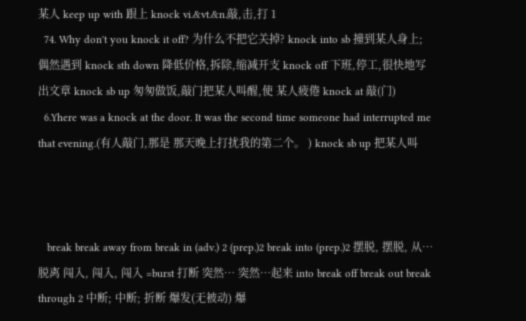某人 keep up with 跟上 knock vi.&vt.&n.敲,击,打 1
  74. Why don't you knock it off? 为什么不把它关掉? knock into sb 撞到某人身上;偶然遇到 knock sth down 降低价格,拆除,缩减开支 knock off 下班,停工,很快地写出文章 knock sb up 匆匆做饭,敲门把某人叫醒,使 某人疲倦 knock at 敲(门)
  6.Yhere was a knock at the door. It was the second time someone had interrupted me that evening.(有人敲门,那是 那天晚上打扰我的第二个。 ) knock sb up 把某人叫



   break break away from break in (adv.) 2 (prep.)2 break into (prep.)2 摆脱, 摆脱, 从…脱离 闯入, 闯入, 闯入 =burst 打断 突然… 突然…起来 into break off break out break through 2 中断; 中断; 折断 爆发(无被动) 爆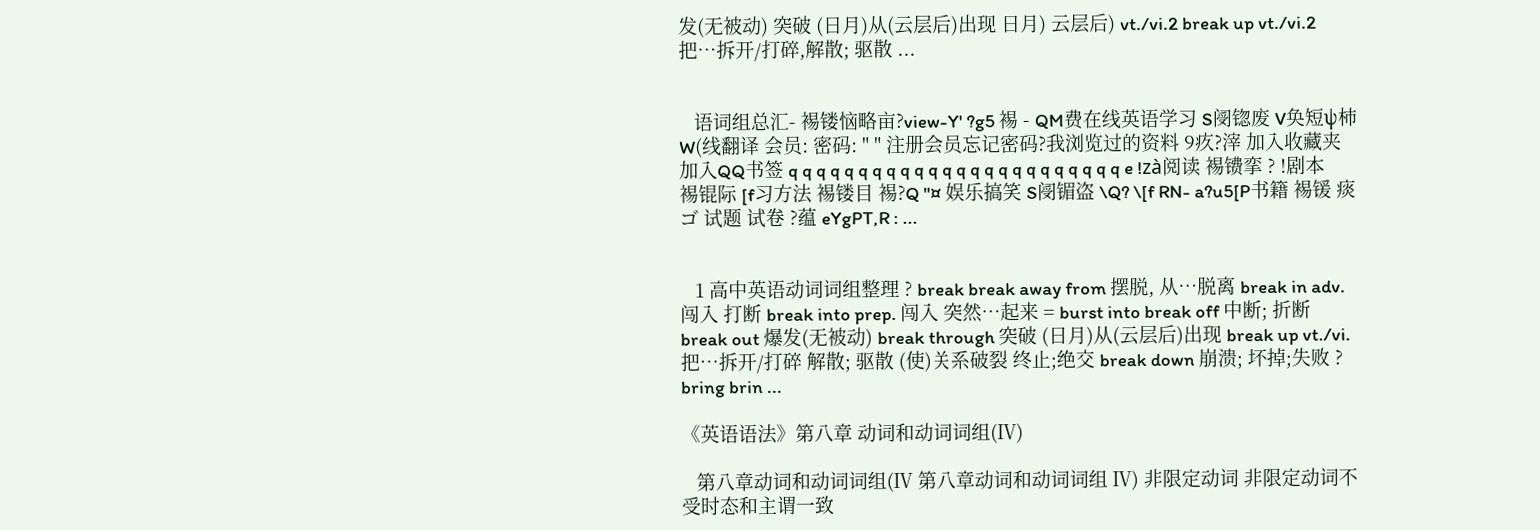发(无被动) 突破 (日月)从(云层后)出现 日月) 云层后) vt./vi.2 break up vt./vi.2 把…拆开/打碎,解散; 驱散 ...


   语词组总汇- 裼镂恼略亩?view-Y' ?g5 裼 - QM费在线英语学习 S阌锪废 V奂短ψ柿 W(线翻译 会员: 密码: " " 注册会员忘记密码?我浏览过的资料 9疚?滓 加入收藏夹 加入QQ书签 q q q q q q q q q q q q q q q q q q q q q q q q e !zà阅读 裼镄挛 ? !剧本 裼锟际 [f习方法 裼镂目 裼?Q "¤ 娱乐搞笑 S阌镅盗 \Q? \[f RN- a?u5[P书籍 裼锾 痰ゴ 试题 试卷 ?蕴 eYgPT,R : ...


   1 高中英语动词词组整理 ? break break away from 摆脱, 从…脱离 break in adv. 闯入 打断 break into prep. 闯入 突然…起来 = burst into break off 中断; 折断 break out 爆发(无被动) break through 突破 (日月)从(云层后)出现 break up vt./vi. 把…拆开/打碎 解散; 驱散 (使)关系破裂 终止;绝交 break down 崩溃; 坏掉;失败 ? bring brin ...

《英语语法》第八章 动词和动词词组(Ⅳ)

   第八章动词和动词词组(Ⅳ 第八章动词和动词词组 Ⅳ) 非限定动词 非限定动词不受时态和主谓一致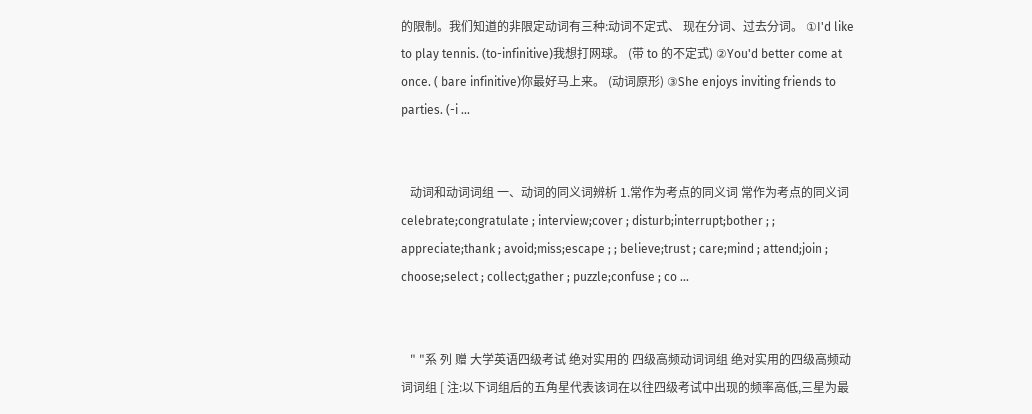的限制。我们知道的非限定动词有三种:动词不定式、 现在分词、过去分词。 ①I'd like to play tennis. (to-infinitive)我想打网球。 (带 to 的不定式) ②You'd better come at once. ( bare infinitive)你最好马上来。 (动词原形) ③She enjoys inviting friends to parties. (-i ...


   动词和动词词组 一、动词的同义词辨析 1.常作为考点的同义词 常作为考点的同义词 celebrate;congratulate ; interview;cover ; disturb;interrupt;bother ; ; appreciate;thank ; avoid;miss;escape ; ; believe;trust ; care;mind ; attend;join ; choose;select ; collect;gather ; puzzle;confuse ; co ...


   " "系 列 赠 大学英语四级考试 绝对实用的 四级高频动词词组 绝对实用的四级高频动词词组 [ 注:以下词组后的五角星代表该词在以往四级考试中出现的频率高低,三星为最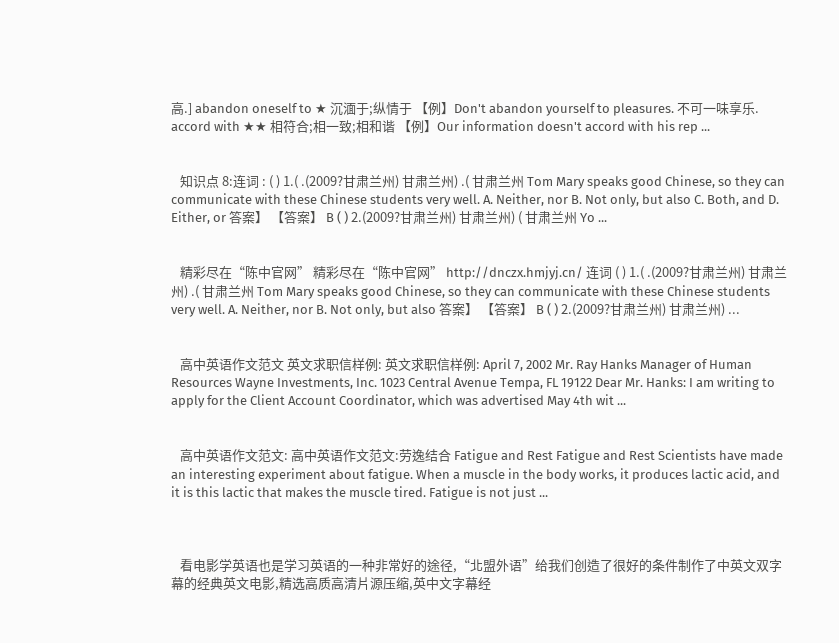高.] abandon oneself to ★ 沉湎于;纵情于 【例】Don't abandon yourself to pleasures. 不可一味享乐. accord with ★★ 相符合;相一致;相和谐 【例】Our information doesn't accord with his rep ...


   知识点 8:连词 : ( ) 1.( .(2009?甘肃兰州) 甘肃兰州) .( 甘肃兰州 Tom Mary speaks good Chinese, so they can communicate with these Chinese students very well. A. Neither, nor B. Not only, but also C. Both, and D. Either, or 答案】 【答案】 B ( ) 2.(2009?甘肃兰州) 甘肃兰州) ( 甘肃兰州 Yo ...


   精彩尽在“陈中官网” 精彩尽在“陈中官网” http://dnczx.hmjyj.cn/ 连词 ( ) 1.( .(2009?甘肃兰州) 甘肃兰州) .( 甘肃兰州 Tom Mary speaks good Chinese, so they can communicate with these Chinese students very well. A. Neither, nor B. Not only, but also 答案】 【答案】 B ( ) 2.(2009?甘肃兰州) 甘肃兰州) ...


   高中英语作文范文 英文求职信样例: 英文求职信样例: April 7, 2002 Mr. Ray Hanks Manager of Human Resources Wayne Investments, Inc. 1023 Central Avenue Tempa, FL 19122 Dear Mr. Hanks: I am writing to apply for the Client Account Coordinator, which was advertised May 4th wit ...


   高中英语作文范文: 高中英语作文范文:劳逸结合 Fatigue and Rest Fatigue and Rest Scientists have made an interesting experiment about fatigue. When a muscle in the body works, it produces lactic acid, and it is this lactic that makes the muscle tired. Fatigue is not just ...



   看电影学英语也是学习英语的一种非常好的途径,“北盟外语”给我们创造了很好的条件制作了中英文双字 幕的经典英文电影,精选高质高清片源压缩,英中文字幕经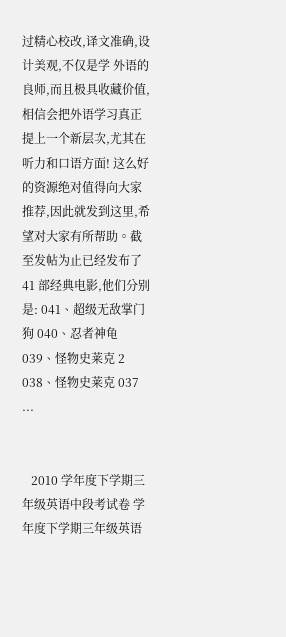过精心校改,译文准确,设计美观,不仅是学 外语的良师,而且极具收藏价值,相信会把外语学习真正提上一个新层次,尤其在听力和口语方面! 这么好的资源绝对值得向大家推荐,因此就发到这里,希望对大家有所帮助。截至发帖为止已经发布了 41 部经典电影,他们分别是: 041、超级无敌掌门狗 040、忍者神龟 039、怪物史莱克 2 038、怪物史莱克 037 ...


   2010 学年度下学期三年级英语中段考试卷 学年度下学期三年级英语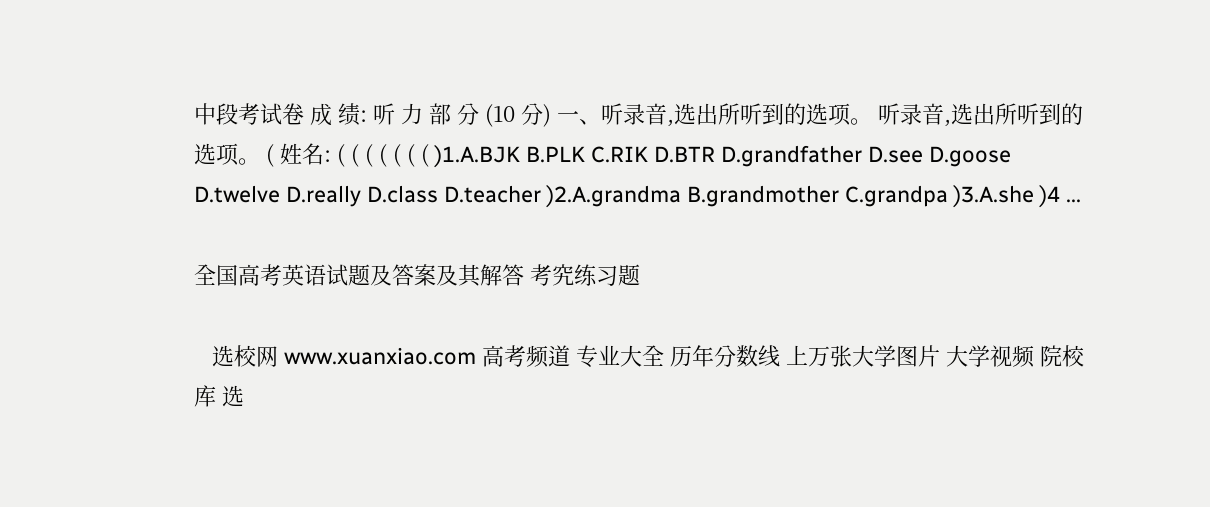中段考试卷 成 绩: 听 力 部 分 (10 分) 一、听录音,选出所听到的选项。 听录音,选出所听到的选项。 ( 姓名: ( ( ( ( ( ( ( )1.A.BJK B.PLK C.RIK D.BTR D.grandfather D.see D.goose D.twelve D.really D.class D.teacher )2.A.grandma B.grandmother C.grandpa )3.A.she )4 ...

全国高考英语试题及答案及其解答 考究练习题

   选校网 www.xuanxiao.com 高考频道 专业大全 历年分数线 上万张大学图片 大学视频 院校库 选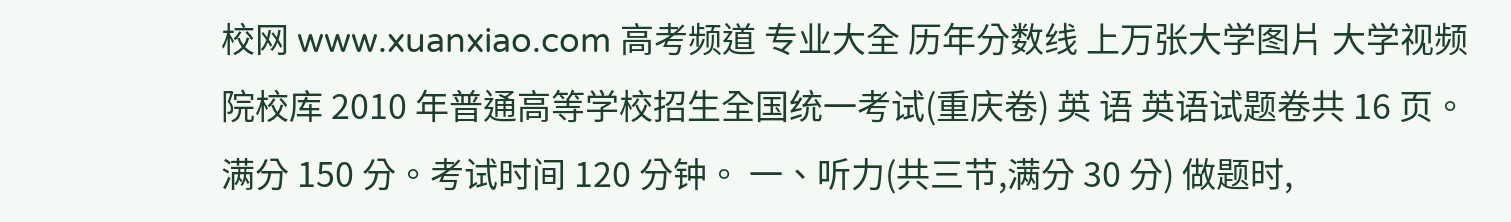校网 www.xuanxiao.com 高考频道 专业大全 历年分数线 上万张大学图片 大学视频 院校库 2010 年普通高等学校招生全国统一考试(重庆卷) 英 语 英语试题卷共 16 页。满分 150 分。考试时间 120 分钟。 一、听力(共三节,满分 30 分) 做题时,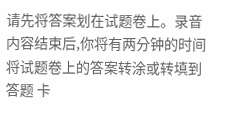请先将答案划在试题卷上。录音内容结束后,你将有两分钟的时间将试题卷上的答案转涂或转填到答题 卡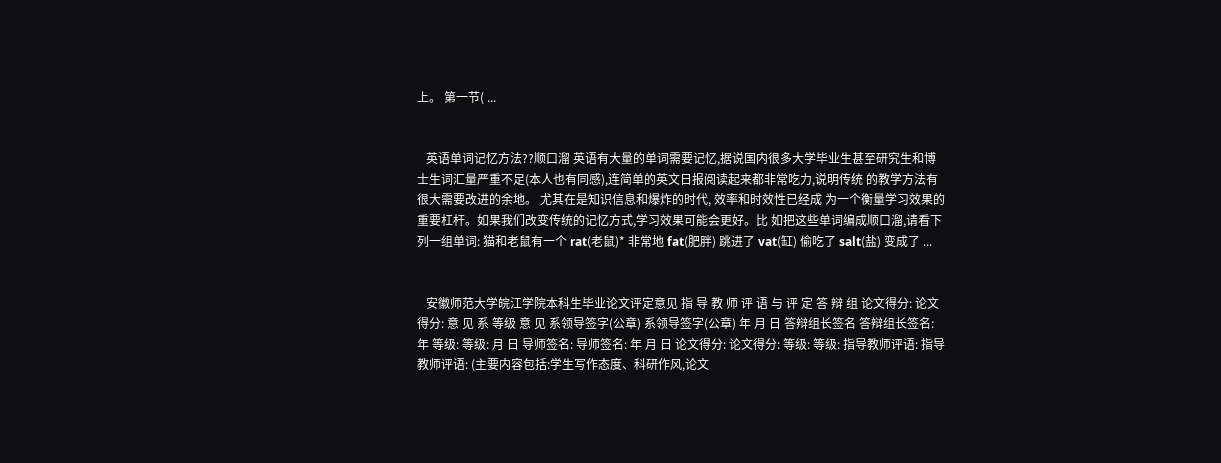上。 第一节( ...


   英语单词记忆方法??顺口溜 英语有大量的单词需要记忆,据说国内很多大学毕业生甚至研究生和博 士生词汇量严重不足(本人也有同感),连简单的英文日报阅读起来都非常吃力,说明传统 的教学方法有很大需要改进的余地。 尤其在是知识信息和爆炸的时代, 效率和时效性已经成 为一个衡量学习效果的重要杠杆。如果我们改变传统的记忆方式,学习效果可能会更好。比 如把这些单词编成顺口溜,请看下列一组单词: 猫和老鼠有一个 rat(老鼠)* 非常地 fat(肥胖) 跳进了 vat(缸) 偷吃了 salt(盐) 变成了 ...


   安徽师范大学皖江学院本科生毕业论文评定意见 指 导 教 师 评 语 与 评 定 答 辩 组 论文得分: 论文得分: 意 见 系 等级 意 见 系领导签字(公章) 系领导签字(公章) 年 月 日 答辩组长签名 答辩组长签名: 年 等级: 等级: 月 日 导师签名: 导师签名: 年 月 日 论文得分: 论文得分: 等级: 等级: 指导教师评语: 指导教师评语: (主要内容包括:学生写作态度、科研作风,论文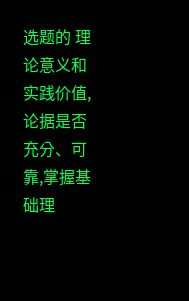选题的 理论意义和实践价值,论据是否充分、可靠,掌握基础理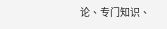论、专门知识、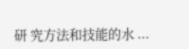研 究方法和技能的水 ...